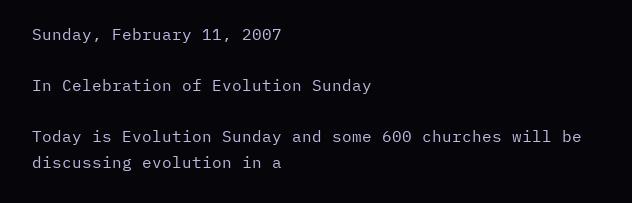Sunday, February 11, 2007

In Celebration of Evolution Sunday

Today is Evolution Sunday and some 600 churches will be discussing evolution in a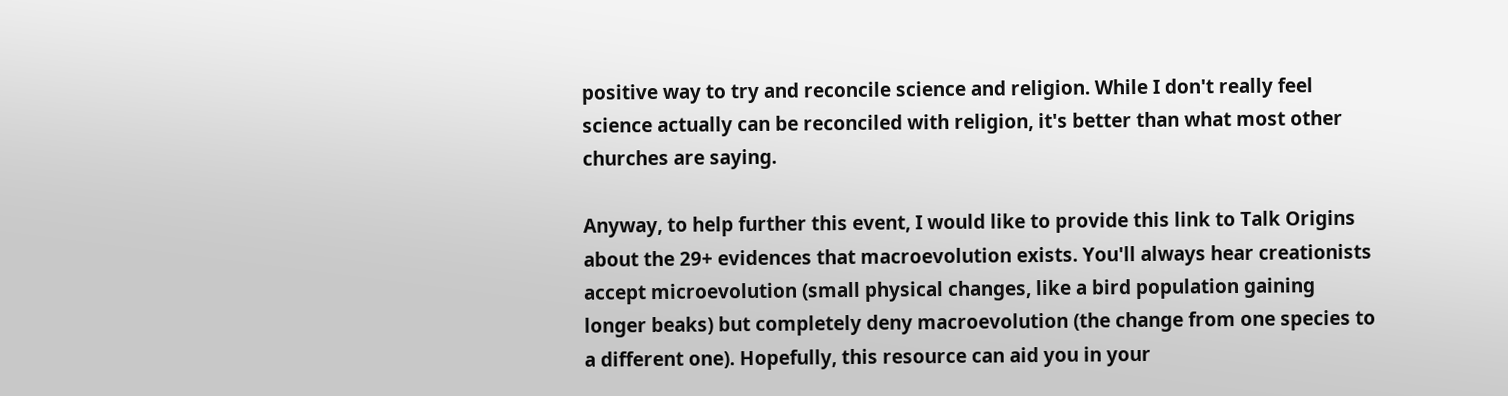positive way to try and reconcile science and religion. While I don't really feel science actually can be reconciled with religion, it's better than what most other churches are saying.

Anyway, to help further this event, I would like to provide this link to Talk Origins about the 29+ evidences that macroevolution exists. You'll always hear creationists accept microevolution (small physical changes, like a bird population gaining longer beaks) but completely deny macroevolution (the change from one species to a different one). Hopefully, this resource can aid you in your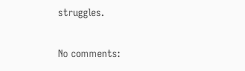struggles.

No comments: